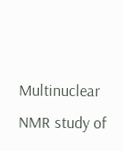Multinuclear NMR study of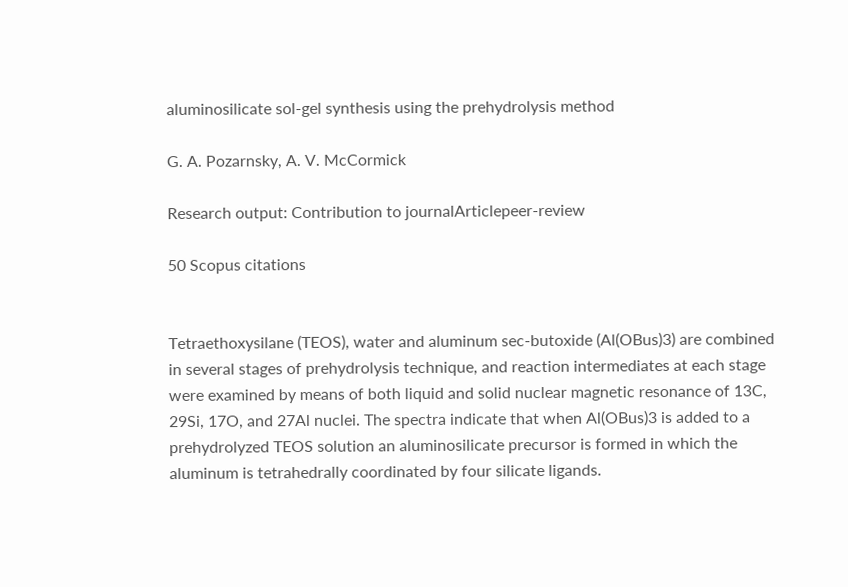aluminosilicate sol-gel synthesis using the prehydrolysis method

G. A. Pozarnsky, A. V. McCormick

Research output: Contribution to journalArticlepeer-review

50 Scopus citations


Tetraethoxysilane (TEOS), water and aluminum sec-butoxide (Al(OBus)3) are combined in several stages of prehydrolysis technique, and reaction intermediates at each stage were examined by means of both liquid and solid nuclear magnetic resonance of 13C, 29Si, 17O, and 27Al nuclei. The spectra indicate that when Al(OBus)3 is added to a prehydrolyzed TEOS solution an aluminosilicate precursor is formed in which the aluminum is tetrahedrally coordinated by four silicate ligands.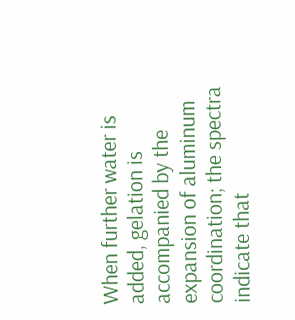When further water is added, gelation is accompanied by the expansion of aluminum coordination; the spectra indicate that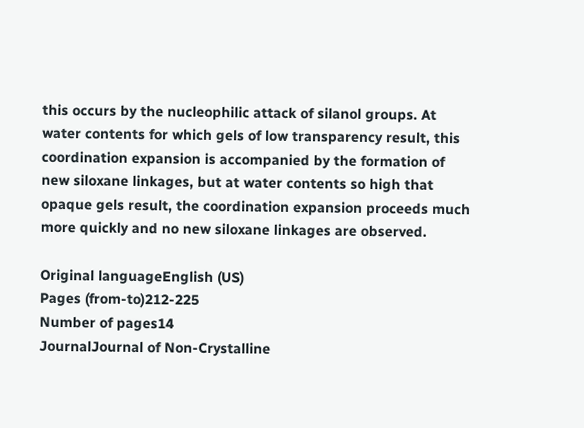this occurs by the nucleophilic attack of silanol groups. At water contents for which gels of low transparency result, this coordination expansion is accompanied by the formation of new siloxane linkages, but at water contents so high that opaque gels result, the coordination expansion proceeds much more quickly and no new siloxane linkages are observed.

Original languageEnglish (US)
Pages (from-to)212-225
Number of pages14
JournalJournal of Non-Crystalline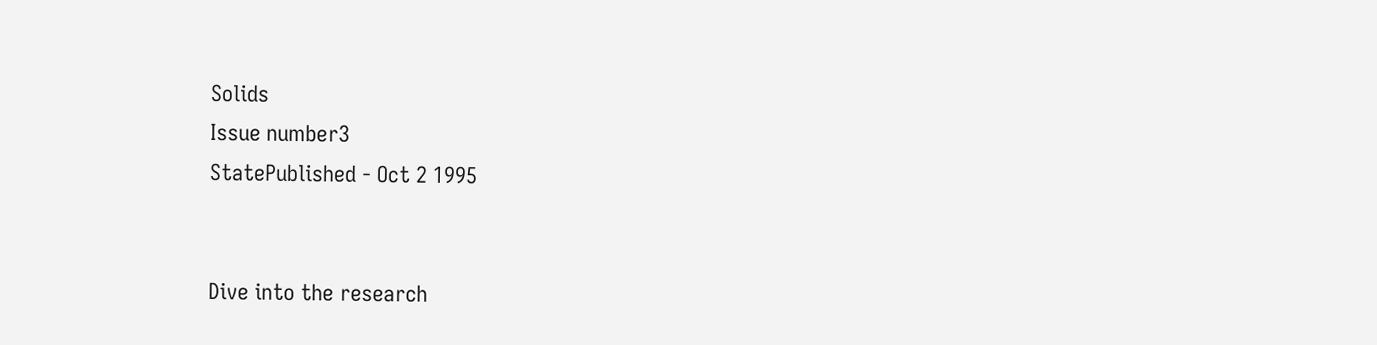Solids
Issue number3
StatePublished - Oct 2 1995


Dive into the research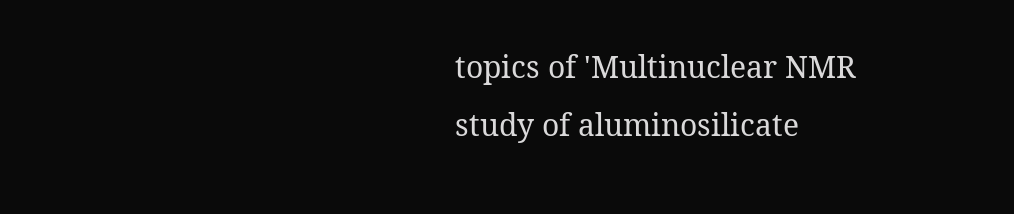topics of 'Multinuclear NMR study of aluminosilicate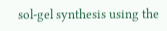sol-gel synthesis using the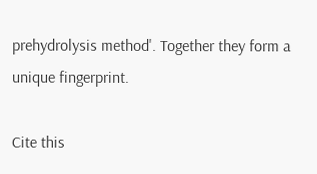prehydrolysis method'. Together they form a unique fingerprint.

Cite this